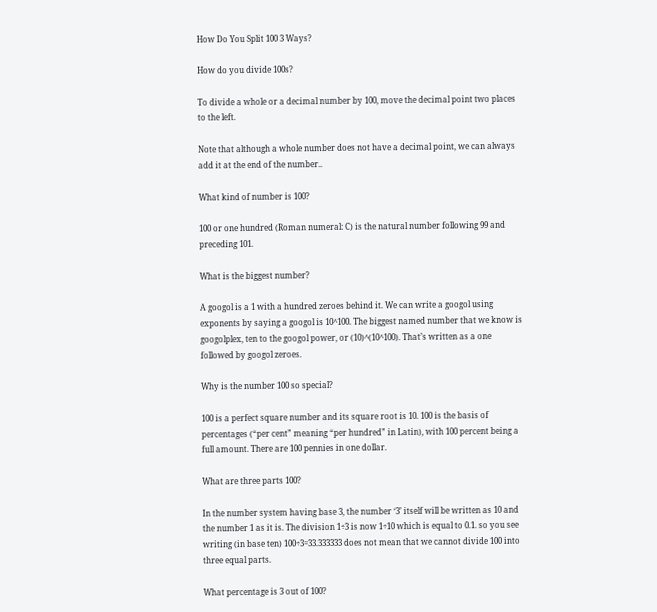How Do You Split 100 3 Ways?

How do you divide 100s?

To divide a whole or a decimal number by 100, move the decimal point two places to the left.

Note that although a whole number does not have a decimal point, we can always add it at the end of the number..

What kind of number is 100?

100 or one hundred (Roman numeral: C) is the natural number following 99 and preceding 101.

What is the biggest number?

A googol is a 1 with a hundred zeroes behind it. We can write a googol using exponents by saying a googol is 10^100. The biggest named number that we know is googolplex, ten to the googol power, or (10)^(10^100). That’s written as a one followed by googol zeroes.

Why is the number 100 so special?

100 is a perfect square number and its square root is 10. 100 is the basis of percentages (“per cent” meaning “per hundred” in Latin), with 100 percent being a full amount. There are 100 pennies in one dollar.

What are three parts 100?

In the number system having base 3, the number ‘3’ itself will be written as 10 and the number 1 as it is. The division 1÷3 is now 1÷10 which is equal to 0.1. so you see writing (in base ten) 100÷3=33.333333 does not mean that we cannot divide 100 into three equal parts.

What percentage is 3 out of 100?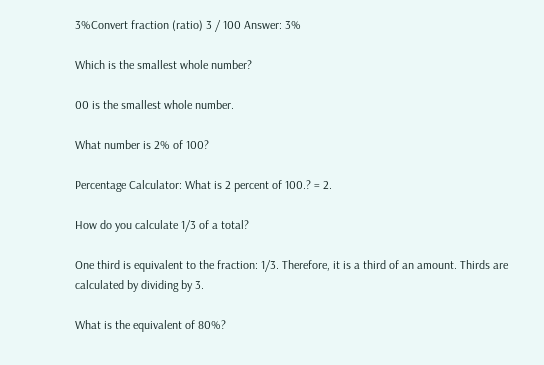3%Convert fraction (ratio) 3 / 100 Answer: 3%

Which is the smallest whole number?

00 is the smallest whole number.

What number is 2% of 100?

Percentage Calculator: What is 2 percent of 100.? = 2.

How do you calculate 1/3 of a total?

One third is equivalent to the fraction: 1/3. Therefore, it is a third of an amount. Thirds are calculated by dividing by 3.

What is the equivalent of 80%?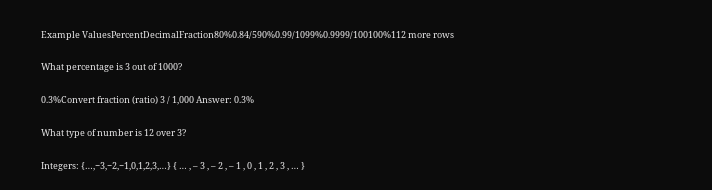Example ValuesPercentDecimalFraction80%0.84/590%0.99/1099%0.9999/100100%112 more rows

What percentage is 3 out of 1000?

0.3%Convert fraction (ratio) 3 / 1,000 Answer: 0.3%

What type of number is 12 over 3?

Integers: {…,−3,−2,−1,0,1,2,3,…} { … , – 3 , – 2 , – 1 , 0 , 1 , 2 , 3 , … }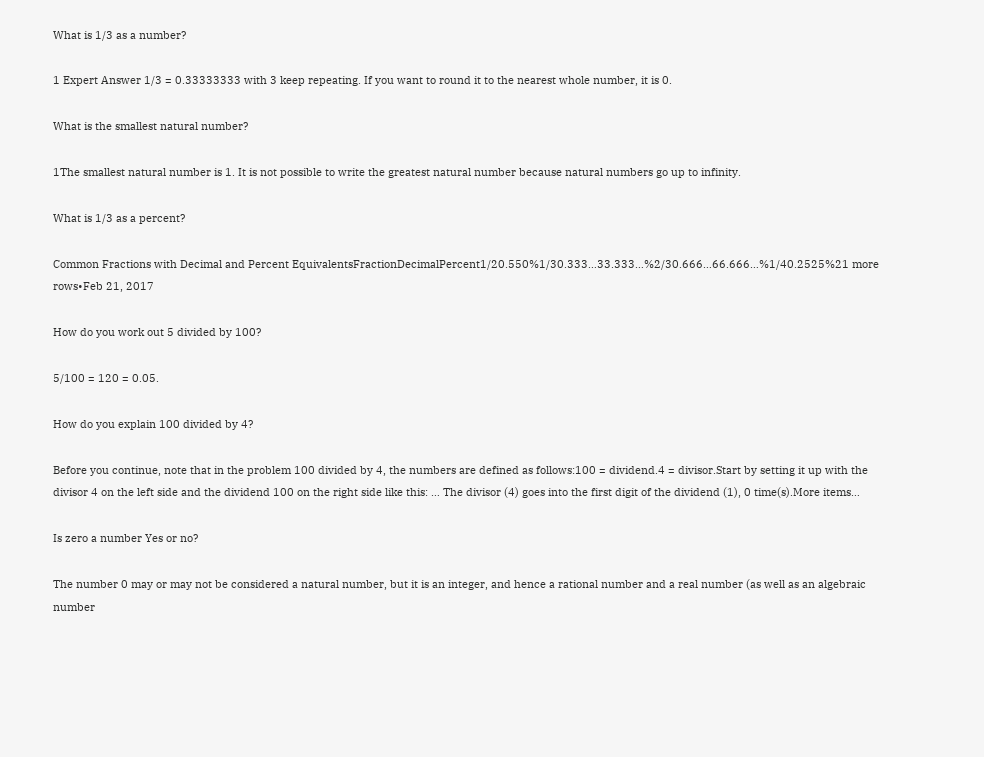What is 1/3 as a number?

1 Expert Answer 1/3 = 0.33333333 with 3 keep repeating. If you want to round it to the nearest whole number, it is 0.

What is the smallest natural number?

1The smallest natural number is 1. It is not possible to write the greatest natural number because natural numbers go up to infinity.

What is 1/3 as a percent?

Common Fractions with Decimal and Percent EquivalentsFractionDecimalPercent1/20.550%1/30.333…33.333…%2/30.666…66.666…%1/40.2525%21 more rows•Feb 21, 2017

How do you work out 5 divided by 100?

5/100 = 120 = 0.05.

How do you explain 100 divided by 4?

Before you continue, note that in the problem 100 divided by 4, the numbers are defined as follows:100 = dividend.4 = divisor.Start by setting it up with the divisor 4 on the left side and the dividend 100 on the right side like this: … The divisor (4) goes into the first digit of the dividend (1), 0 time(s).More items…

Is zero a number Yes or no?

The number 0 may or may not be considered a natural number, but it is an integer, and hence a rational number and a real number (as well as an algebraic number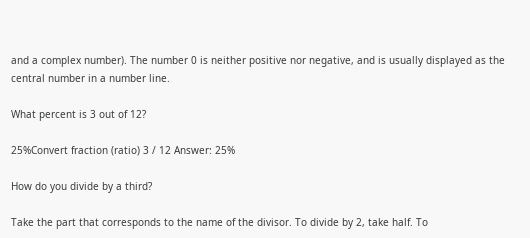and a complex number). The number 0 is neither positive nor negative, and is usually displayed as the central number in a number line.

What percent is 3 out of 12?

25%Convert fraction (ratio) 3 / 12 Answer: 25%

How do you divide by a third?

Take the part that corresponds to the name of the divisor. To divide by 2, take half. To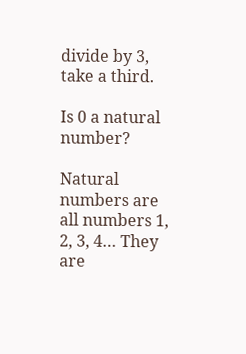divide by 3, take a third.

Is 0 a natural number?

Natural numbers are all numbers 1, 2, 3, 4… They are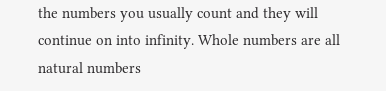the numbers you usually count and they will continue on into infinity. Whole numbers are all natural numbers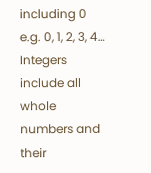including 0 e.g. 0, 1, 2, 3, 4… Integers include all whole numbers and their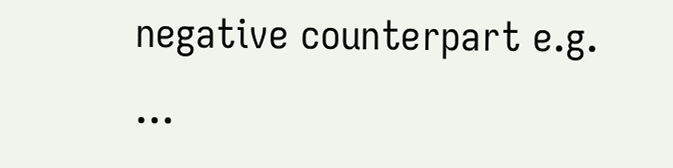negative counterpart e.g. …